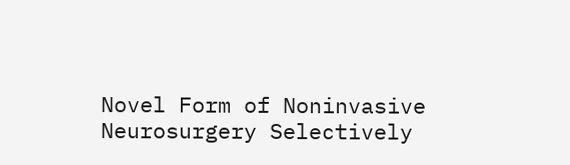Novel Form of Noninvasive Neurosurgery Selectively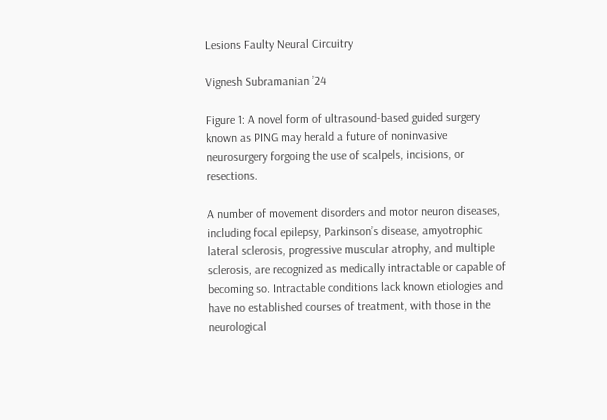Lesions Faulty Neural Circuitry

Vignesh Subramanian ’24

Figure 1: A novel form of ultrasound-based guided surgery known as PING may herald a future of noninvasive neurosurgery forgoing the use of scalpels, incisions, or resections.

A number of movement disorders and motor neuron diseases, including focal epilepsy, Parkinson’s disease, amyotrophic lateral sclerosis, progressive muscular atrophy, and multiple sclerosis, are recognized as medically intractable or capable of becoming so. Intractable conditions lack known etiologies and have no established courses of treatment, with those in the neurological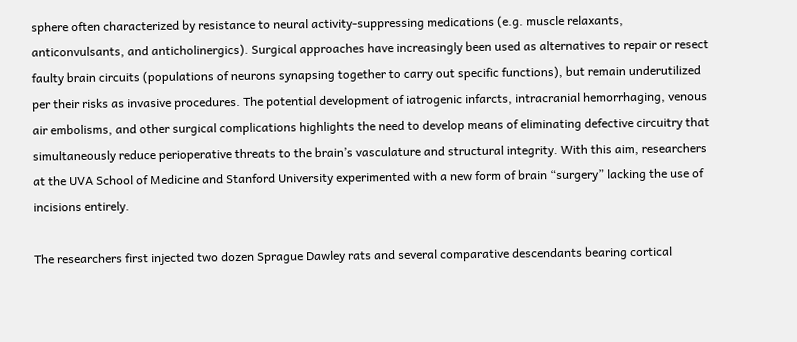sphere often characterized by resistance to neural activity-suppressing medications (e.g. muscle relaxants, anticonvulsants, and anticholinergics). Surgical approaches have increasingly been used as alternatives to repair or resect faulty brain circuits (populations of neurons synapsing together to carry out specific functions), but remain underutilized per their risks as invasive procedures. The potential development of iatrogenic infarcts, intracranial hemorrhaging, venous air embolisms, and other surgical complications highlights the need to develop means of eliminating defective circuitry that simultaneously reduce perioperative threats to the brain’s vasculature and structural integrity. With this aim, researchers at the UVA School of Medicine and Stanford University experimented with a new form of brain “surgery” lacking the use of incisions entirely.

The researchers first injected two dozen Sprague Dawley rats and several comparative descendants bearing cortical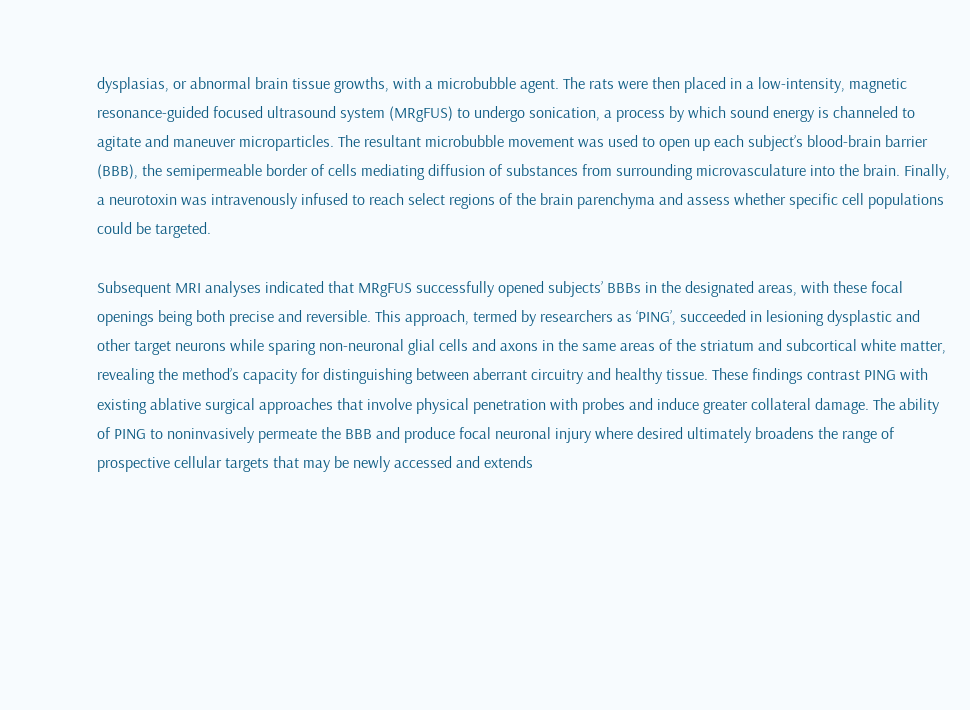dysplasias, or abnormal brain tissue growths, with a microbubble agent. The rats were then placed in a low-intensity, magnetic resonance-guided focused ultrasound system (MRgFUS) to undergo sonication, a process by which sound energy is channeled to agitate and maneuver microparticles. The resultant microbubble movement was used to open up each subject’s blood-brain barrier (BBB), the semipermeable border of cells mediating diffusion of substances from surrounding microvasculature into the brain. Finally, a neurotoxin was intravenously infused to reach select regions of the brain parenchyma and assess whether specific cell populations could be targeted.

Subsequent MRI analyses indicated that MRgFUS successfully opened subjects’ BBBs in the designated areas, with these focal openings being both precise and reversible. This approach, termed by researchers as ‘PING’, succeeded in lesioning dysplastic and other target neurons while sparing non-neuronal glial cells and axons in the same areas of the striatum and subcortical white matter, revealing the method’s capacity for distinguishing between aberrant circuitry and healthy tissue. These findings contrast PING with existing ablative surgical approaches that involve physical penetration with probes and induce greater collateral damage. The ability of PING to noninvasively permeate the BBB and produce focal neuronal injury where desired ultimately broadens the range of prospective cellular targets that may be newly accessed and extends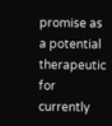promise as a potential therapeutic for currently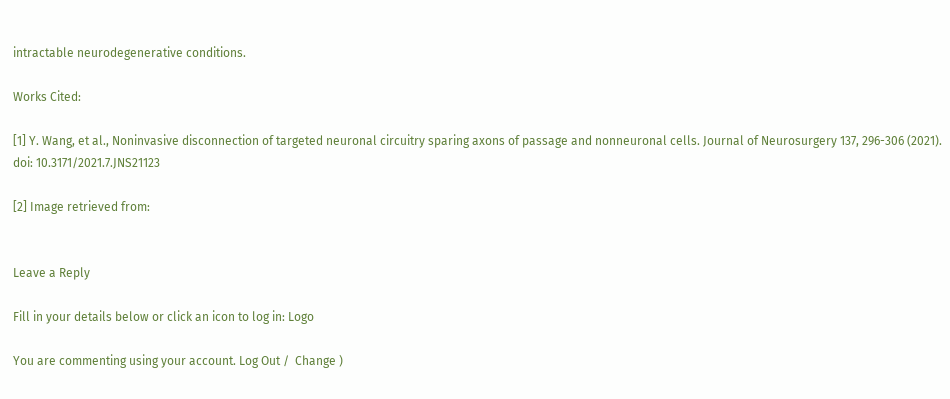intractable neurodegenerative conditions.

Works Cited:

[1] Y. Wang, et al., Noninvasive disconnection of targeted neuronal circuitry sparing axons of passage and nonneuronal cells. Journal of Neurosurgery 137, 296-306 (2021). doi: 10.3171/2021.7.JNS21123

[2] Image retrieved from:


Leave a Reply

Fill in your details below or click an icon to log in: Logo

You are commenting using your account. Log Out /  Change )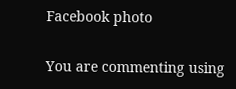Facebook photo

You are commenting using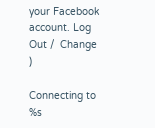your Facebook account. Log Out /  Change )

Connecting to %s